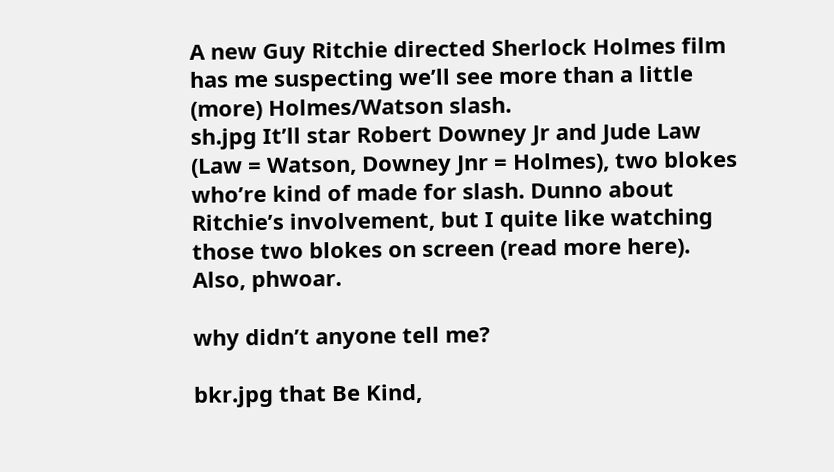A new Guy Ritchie directed Sherlock Holmes film has me suspecting we’ll see more than a little (more) Holmes/Watson slash.
sh.jpg It’ll star Robert Downey Jr and Jude Law (Law = Watson, Downey Jnr = Holmes), two blokes who’re kind of made for slash. Dunno about Ritchie’s involvement, but I quite like watching those two blokes on screen (read more here).
Also, phwoar.

why didn’t anyone tell me?

bkr.jpg that Be Kind,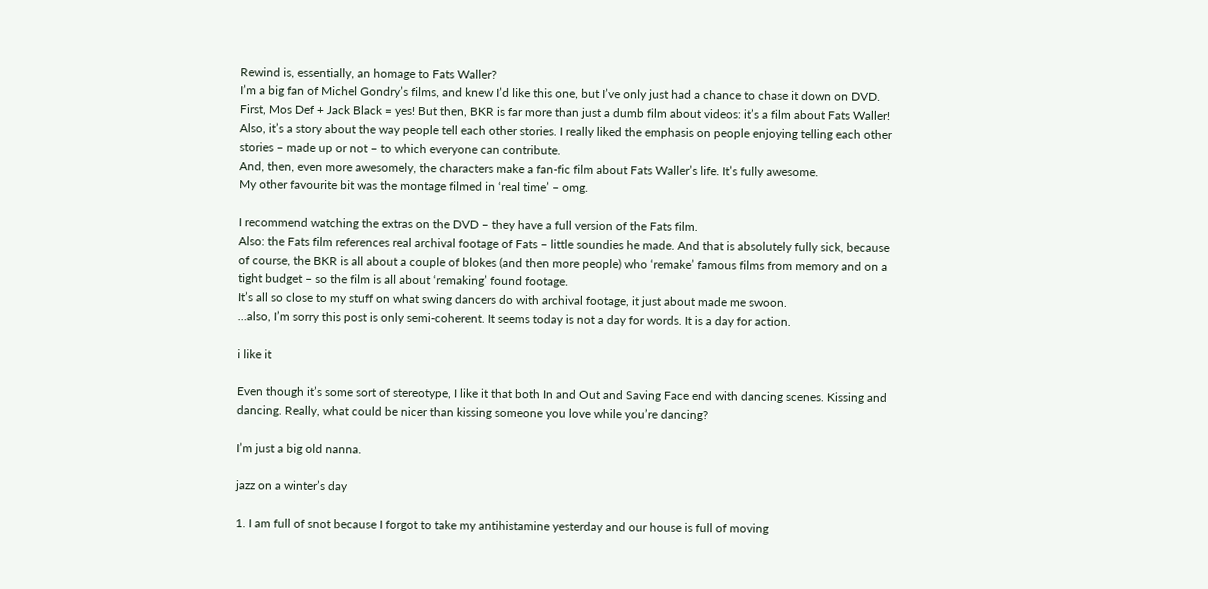Rewind is, essentially, an homage to Fats Waller?
I’m a big fan of Michel Gondry’s films, and knew I’d like this one, but I’ve only just had a chance to chase it down on DVD. First, Mos Def + Jack Black = yes! But then, BKR is far more than just a dumb film about videos: it’s a film about Fats Waller!
Also, it’s a story about the way people tell each other stories. I really liked the emphasis on people enjoying telling each other stories – made up or not – to which everyone can contribute.
And, then, even more awesomely, the characters make a fan-fic film about Fats Waller’s life. It’s fully awesome.
My other favourite bit was the montage filmed in ‘real time’ – omg.

I recommend watching the extras on the DVD – they have a full version of the Fats film.
Also: the Fats film references real archival footage of Fats – little soundies he made. And that is absolutely fully sick, because of course, the BKR is all about a couple of blokes (and then more people) who ‘remake’ famous films from memory and on a tight budget – so the film is all about ‘remaking’ found footage.
It’s all so close to my stuff on what swing dancers do with archival footage, it just about made me swoon.
…also, I’m sorry this post is only semi-coherent. It seems today is not a day for words. It is a day for action.

i like it

Even though it’s some sort of stereotype, I like it that both In and Out and Saving Face end with dancing scenes. Kissing and dancing. Really, what could be nicer than kissing someone you love while you’re dancing?

I’m just a big old nanna.

jazz on a winter’s day

1. I am full of snot because I forgot to take my antihistamine yesterday and our house is full of moving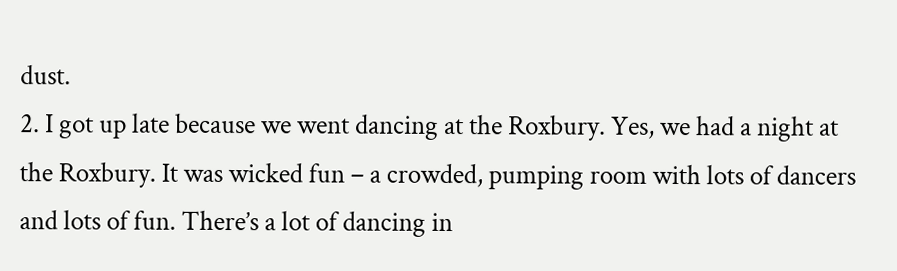dust.
2. I got up late because we went dancing at the Roxbury. Yes, we had a night at the Roxbury. It was wicked fun – a crowded, pumping room with lots of dancers and lots of fun. There’s a lot of dancing in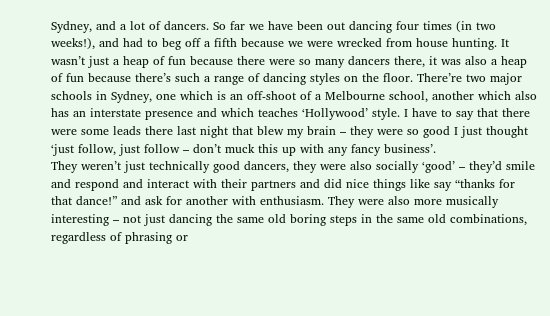Sydney, and a lot of dancers. So far we have been out dancing four times (in two weeks!), and had to beg off a fifth because we were wrecked from house hunting. It wasn’t just a heap of fun because there were so many dancers there, it was also a heap of fun because there’s such a range of dancing styles on the floor. There’re two major schools in Sydney, one which is an off-shoot of a Melbourne school, another which also has an interstate presence and which teaches ‘Hollywood’ style. I have to say that there were some leads there last night that blew my brain – they were so good I just thought ‘just follow, just follow – don’t muck this up with any fancy business’.
They weren’t just technically good dancers, they were also socially ‘good’ – they’d smile and respond and interact with their partners and did nice things like say “thanks for that dance!” and ask for another with enthusiasm. They were also more musically interesting – not just dancing the same old boring steps in the same old combinations, regardless of phrasing or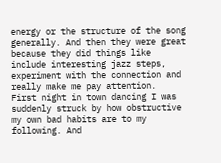energy or the structure of the song generally. And then they were great because they did things like include interesting jazz steps, experiment with the connection and really make me pay attention.
First night in town dancing I was suddenly struck by how obstructive my own bad habits are to my following. And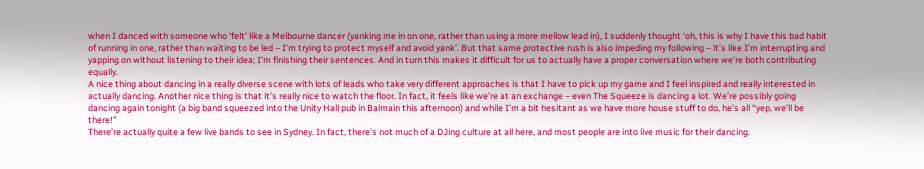when I danced with someone who ‘felt’ like a Melbourne dancer (yanking me in on one, rather than using a more mellow lead in), I suddenly thought ‘oh, this is why I have this bad habit of running in one, rather than waiting to be led – I’m trying to protect myself and avoid yank’. But that same protective rush is also impeding my following – it’s like I’m interrupting and yapping on without listening to their idea; I’m finishing their sentences. And in turn this makes it difficult for us to actually have a proper conversation where we’re both contributing equally.
A nice thing about dancing in a really diverse scene with lots of leads who take very different approaches is that I have to pick up my game and I feel inspired and really interested in actually dancing. Another nice thing is that it’s really nice to watch the floor. In fact, it feels like we’re at an exchange – even The Squeeze is dancing a lot. We’re possibly going dancing again tonight (a big band squeezed into the Unity Hall pub in Balmain this afternoon) and while I’m a bit hesitant as we have more house stuff to do, he’s all “yep, we’ll be there!”
There’re actually quite a few live bands to see in Sydney. In fact, there’s not much of a DJing culture at all here, and most people are into live music for their dancing.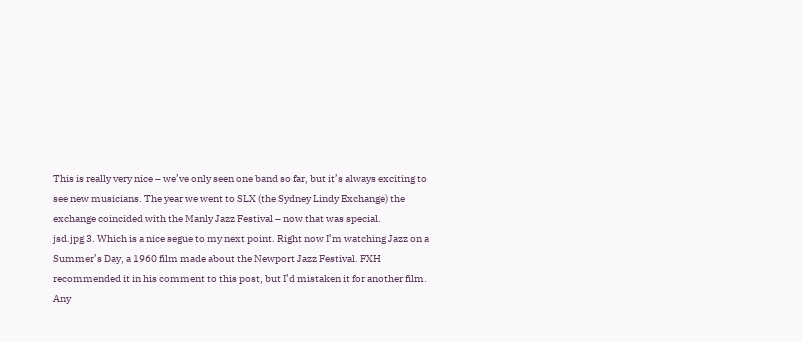This is really very nice – we’ve only seen one band so far, but it’s always exciting to see new musicians. The year we went to SLX (the Sydney Lindy Exchange) the exchange coincided with the Manly Jazz Festival – now that was special.
jsd.jpg 3. Which is a nice segue to my next point. Right now I’m watching Jazz on a Summer’s Day, a 1960 film made about the Newport Jazz Festival. FXH recommended it in his comment to this post, but I’d mistaken it for another film. Any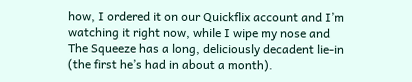how, I ordered it on our Quickflix account and I’m watching it right now, while I wipe my nose and The Squeeze has a long, deliciously decadent lie-in (the first he’s had in about a month).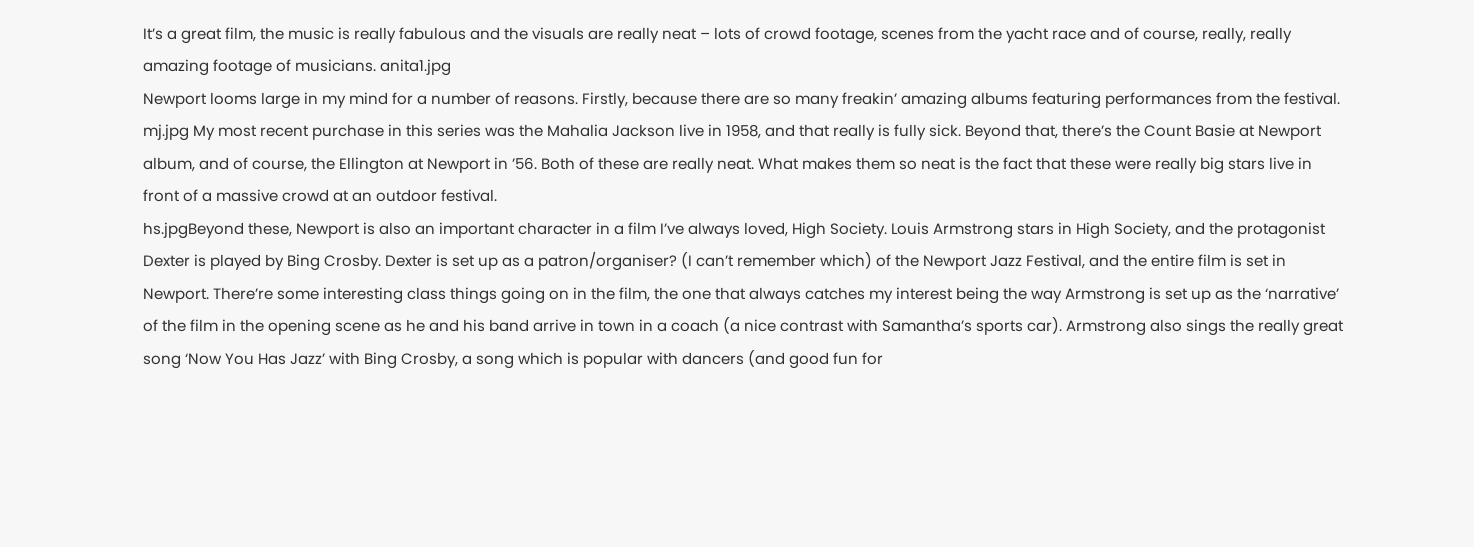It’s a great film, the music is really fabulous and the visuals are really neat – lots of crowd footage, scenes from the yacht race and of course, really, really amazing footage of musicians. anita1.jpg
Newport looms large in my mind for a number of reasons. Firstly, because there are so many freakin’ amazing albums featuring performances from the festival.
mj.jpg My most recent purchase in this series was the Mahalia Jackson live in 1958, and that really is fully sick. Beyond that, there’s the Count Basie at Newport album, and of course, the Ellington at Newport in ’56. Both of these are really neat. What makes them so neat is the fact that these were really big stars live in front of a massive crowd at an outdoor festival.
hs.jpgBeyond these, Newport is also an important character in a film I’ve always loved, High Society. Louis Armstrong stars in High Society, and the protagonist Dexter is played by Bing Crosby. Dexter is set up as a patron/organiser? (I can’t remember which) of the Newport Jazz Festival, and the entire film is set in Newport. There’re some interesting class things going on in the film, the one that always catches my interest being the way Armstrong is set up as the ‘narrative’ of the film in the opening scene as he and his band arrive in town in a coach (a nice contrast with Samantha’s sports car). Armstrong also sings the really great song ‘Now You Has Jazz’ with Bing Crosby, a song which is popular with dancers (and good fun for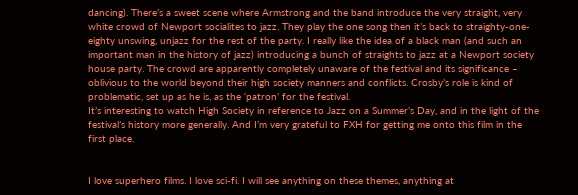dancing). There’s a sweet scene where Armstrong and the band introduce the very straight, very white crowd of Newport socialites to jazz. They play the one song then it’s back to straighty-one-eighty unswing, unjazz for the rest of the party. I really like the idea of a black man (and such an important man in the history of jazz) introducing a bunch of straights to jazz at a Newport society house party. The crowd are apparently completely unaware of the festival and its significance – oblivious to the world beyond their high society manners and conflicts. Crosby’s role is kind of problematic, set up as he is, as the ‘patron’ for the festival.
It’s interesting to watch High Society in reference to Jazz on a Summer’s Day, and in the light of the festival’s history more generally. And I’m very grateful to FXH for getting me onto this film in the first place.


I love superhero films. I love sci-fi. I will see anything on these themes, anything at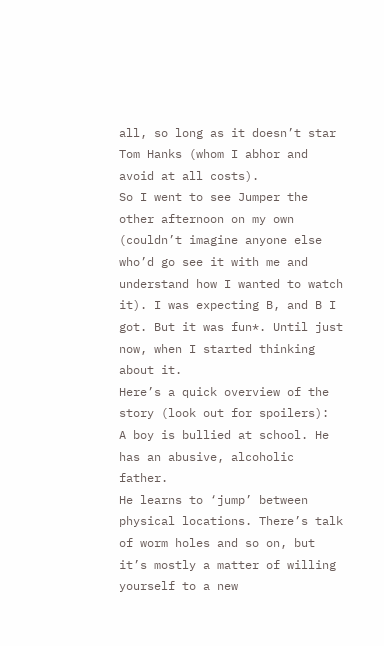all, so long as it doesn’t star Tom Hanks (whom I abhor and avoid at all costs).
So I went to see Jumper the other afternoon on my own (couldn’t imagine anyone else who’d go see it with me and understand how I wanted to watch it). I was expecting B, and B I got. But it was fun*. Until just now, when I started thinking about it.
Here’s a quick overview of the story (look out for spoilers):
A boy is bullied at school. He has an abusive, alcoholic father.
He learns to ‘jump’ between physical locations. There’s talk of worm holes and so on, but it’s mostly a matter of willing yourself to a new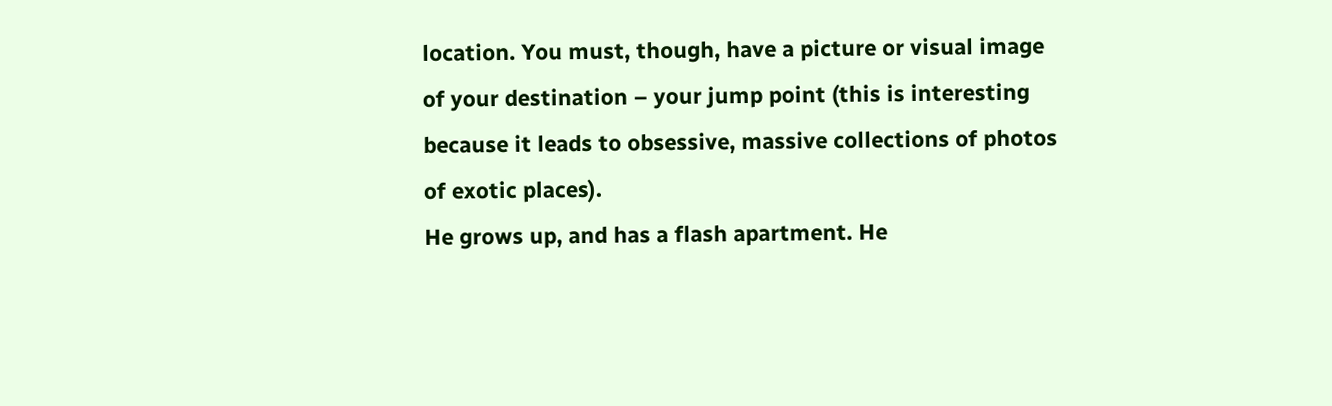location. You must, though, have a picture or visual image of your destination – your jump point (this is interesting because it leads to obsessive, massive collections of photos of exotic places).
He grows up, and has a flash apartment. He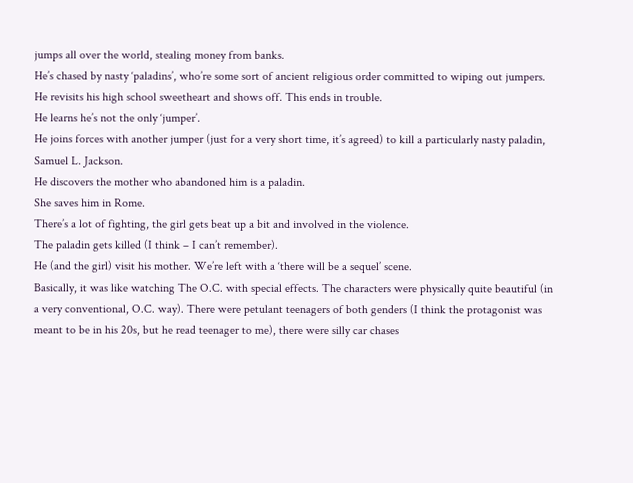jumps all over the world, stealing money from banks.
He’s chased by nasty ‘paladins’, who’re some sort of ancient religious order committed to wiping out jumpers.
He revisits his high school sweetheart and shows off. This ends in trouble.
He learns he’s not the only ‘jumper’.
He joins forces with another jumper (just for a very short time, it’s agreed) to kill a particularly nasty paladin, Samuel L. Jackson.
He discovers the mother who abandoned him is a paladin.
She saves him in Rome.
There’s a lot of fighting, the girl gets beat up a bit and involved in the violence.
The paladin gets killed (I think – I can’t remember).
He (and the girl) visit his mother. We’re left with a ‘there will be a sequel’ scene.
Basically, it was like watching The O.C. with special effects. The characters were physically quite beautiful (in a very conventional, O.C. way). There were petulant teenagers of both genders (I think the protagonist was meant to be in his 20s, but he read teenager to me), there were silly car chases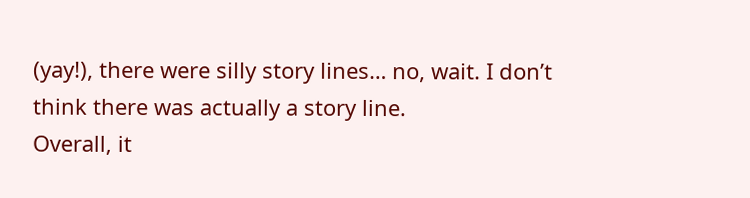(yay!), there were silly story lines… no, wait. I don’t think there was actually a story line.
Overall, it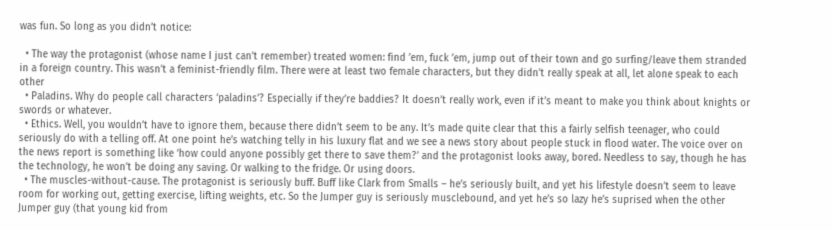was fun. So long as you didn’t notice:

  • The way the protagonist (whose name I just can’t remember) treated women: find ’em, fuck ’em, jump out of their town and go surfing/leave them stranded in a foreign country. This wasn’t a feminist-friendly film. There were at least two female characters, but they didn’t really speak at all, let alone speak to each other
  • Paladins. Why do people call characters ‘paladins’? Especially if they’re baddies? It doesn’t really work, even if it’s meant to make you think about knights or swords or whatever.
  • Ethics. Well, you wouldn’t have to ignore them, because there didn’t seem to be any. It’s made quite clear that this a fairly selfish teenager, who could seriously do with a telling off. At one point he’s watching telly in his luxury flat and we see a news story about people stuck in flood water. The voice over on the news report is something like ‘how could anyone possibly get there to save them?’ and the protagonist looks away, bored. Needless to say, though he has the technology, he won’t be doing any saving. Or walking to the fridge. Or using doors.
  • The muscles-without-cause. The protagonist is seriously buff. Buff like Clark from Smalls – he’s seriously built, and yet his lifestyle doesn’t seem to leave room for working out, getting exercise, lifting weights, etc. So the Jumper guy is seriously musclebound, and yet he’s so lazy he’s suprised when the other Jumper guy (that young kid from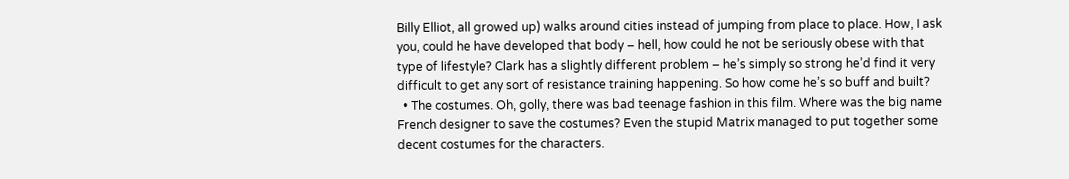Billy Elliot, all growed up) walks around cities instead of jumping from place to place. How, I ask you, could he have developed that body – hell, how could he not be seriously obese with that type of lifestyle? Clark has a slightly different problem – he’s simply so strong he’d find it very difficult to get any sort of resistance training happening. So how come he’s so buff and built?
  • The costumes. Oh, golly, there was bad teenage fashion in this film. Where was the big name French designer to save the costumes? Even the stupid Matrix managed to put together some decent costumes for the characters.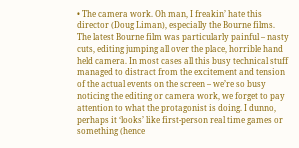• The camera work. Oh man, I freakin’ hate this director (Doug Liman), especially the Bourne films. The latest Bourne film was particularly painful – nasty cuts, editing jumping all over the place, horrible hand held camera. In most cases all this busy technical stuff managed to distract from the excitement and tension of the actual events on the screen – we’re so busy noticing the editing or camera work, we forget to pay attention to what the protagonist is doing. I dunno, perhaps it ‘looks’ like first-person real time games or something (hence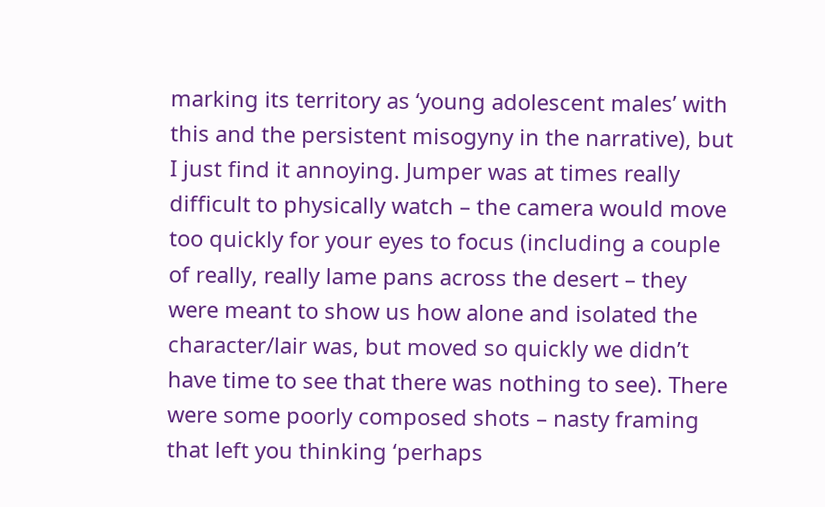marking its territory as ‘young adolescent males’ with this and the persistent misogyny in the narrative), but I just find it annoying. Jumper was at times really difficult to physically watch – the camera would move too quickly for your eyes to focus (including a couple of really, really lame pans across the desert – they were meant to show us how alone and isolated the character/lair was, but moved so quickly we didn’t have time to see that there was nothing to see). There were some poorly composed shots – nasty framing that left you thinking ‘perhaps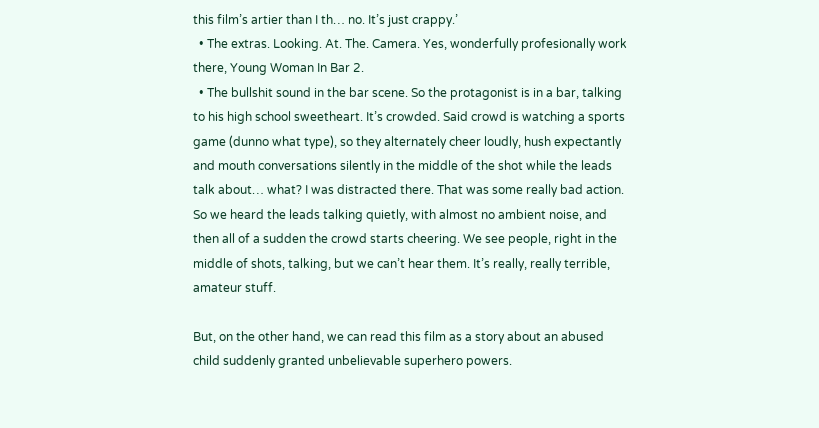this film’s artier than I th… no. It’s just crappy.’
  • The extras. Looking. At. The. Camera. Yes, wonderfully profesionally work there, Young Woman In Bar 2.
  • The bullshit sound in the bar scene. So the protagonist is in a bar, talking to his high school sweetheart. It’s crowded. Said crowd is watching a sports game (dunno what type), so they alternately cheer loudly, hush expectantly and mouth conversations silently in the middle of the shot while the leads talk about… what? I was distracted there. That was some really bad action. So we heard the leads talking quietly, with almost no ambient noise, and then all of a sudden the crowd starts cheering. We see people, right in the middle of shots, talking, but we can’t hear them. It’s really, really terrible, amateur stuff.

But, on the other hand, we can read this film as a story about an abused child suddenly granted unbelievable superhero powers.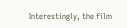Interestingly, the film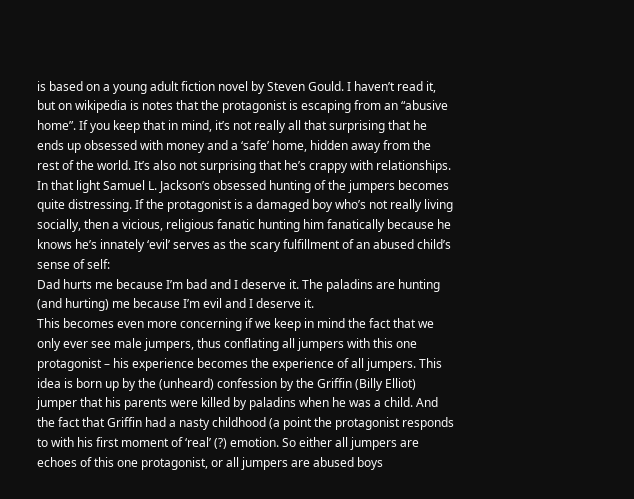is based on a young adult fiction novel by Steven Gould. I haven’t read it, but on wikipedia is notes that the protagonist is escaping from an “abusive home”. If you keep that in mind, it’s not really all that surprising that he ends up obsessed with money and a ‘safe’ home, hidden away from the rest of the world. It’s also not surprising that he’s crappy with relationships.
In that light Samuel L. Jackson’s obsessed hunting of the jumpers becomes quite distressing. If the protagonist is a damaged boy who’s not really living socially, then a vicious, religious fanatic hunting him fanatically because he knows he’s innately ‘evil’ serves as the scary fulfillment of an abused child’s sense of self:
Dad hurts me because I’m bad and I deserve it. The paladins are hunting (and hurting) me because I’m evil and I deserve it.
This becomes even more concerning if we keep in mind the fact that we only ever see male jumpers, thus conflating all jumpers with this one protagonist – his experience becomes the experience of all jumpers. This idea is born up by the (unheard) confession by the Griffin (Billy Elliot) jumper that his parents were killed by paladins when he was a child. And the fact that Griffin had a nasty childhood (a point the protagonist responds to with his first moment of ‘real’ (?) emotion. So either all jumpers are echoes of this one protagonist, or all jumpers are abused boys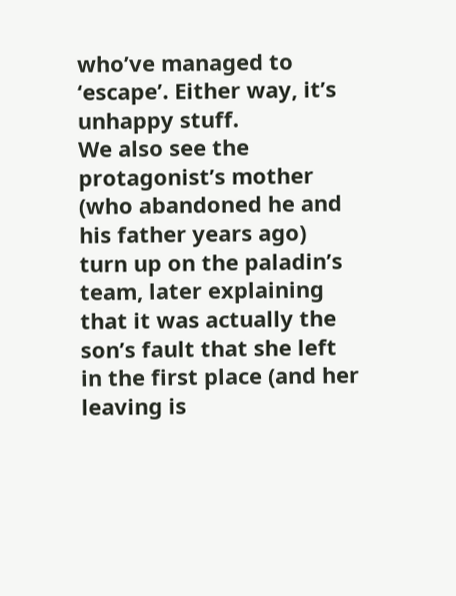who’ve managed to ‘escape’. Either way, it’s unhappy stuff.
We also see the protagonist’s mother (who abandoned he and his father years ago) turn up on the paladin’s team, later explaining that it was actually the son’s fault that she left in the first place (and her leaving is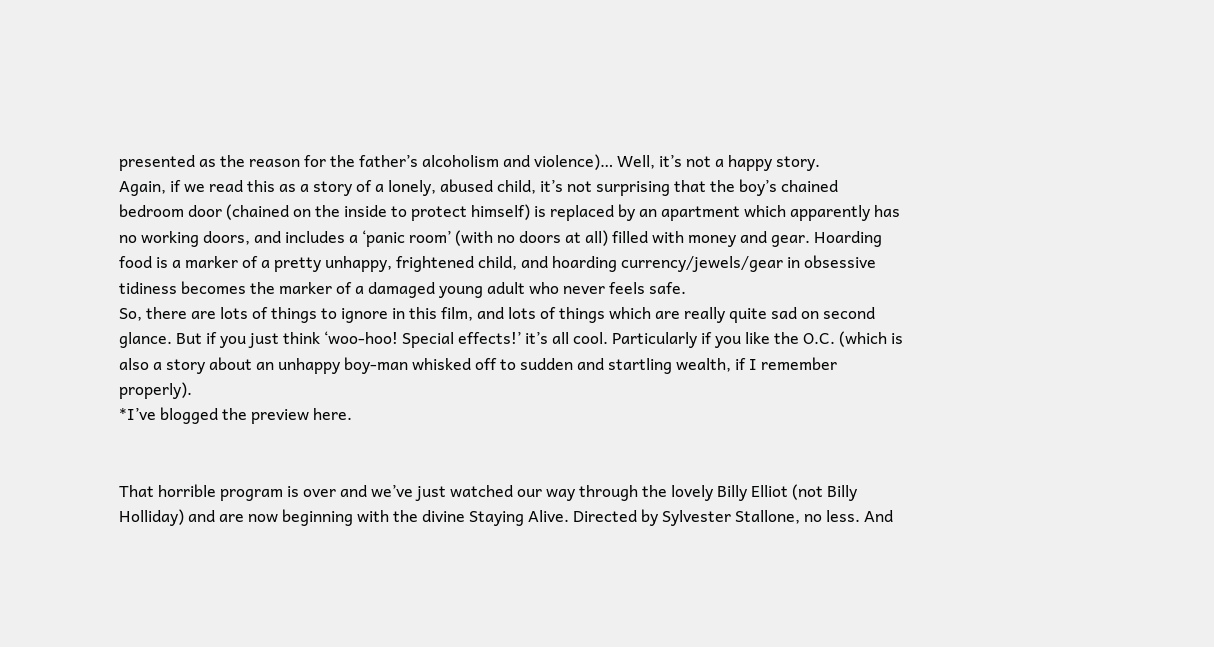presented as the reason for the father’s alcoholism and violence)… Well, it’s not a happy story.
Again, if we read this as a story of a lonely, abused child, it’s not surprising that the boy’s chained bedroom door (chained on the inside to protect himself) is replaced by an apartment which apparently has no working doors, and includes a ‘panic room’ (with no doors at all) filled with money and gear. Hoarding food is a marker of a pretty unhappy, frightened child, and hoarding currency/jewels/gear in obsessive tidiness becomes the marker of a damaged young adult who never feels safe.
So, there are lots of things to ignore in this film, and lots of things which are really quite sad on second glance. But if you just think ‘woo-hoo! Special effects!’ it’s all cool. Particularly if you like the O.C. (which is also a story about an unhappy boy-man whisked off to sudden and startling wealth, if I remember properly).
*I’ve blogged the preview here.


That horrible program is over and we’ve just watched our way through the lovely Billy Elliot (not Billy Holliday) and are now beginning with the divine Staying Alive. Directed by Sylvester Stallone, no less. And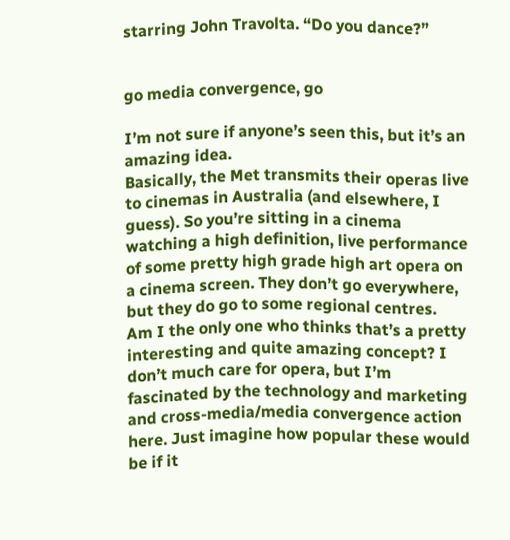starring John Travolta. “Do you dance?”


go media convergence, go

I’m not sure if anyone’s seen this, but it’s an amazing idea.
Basically, the Met transmits their operas live to cinemas in Australia (and elsewhere, I guess). So you’re sitting in a cinema watching a high definition, live performance of some pretty high grade high art opera on a cinema screen. They don’t go everywhere, but they do go to some regional centres.
Am I the only one who thinks that’s a pretty interesting and quite amazing concept? I don’t much care for opera, but I’m fascinated by the technology and marketing and cross-media/media convergence action here. Just imagine how popular these would be if it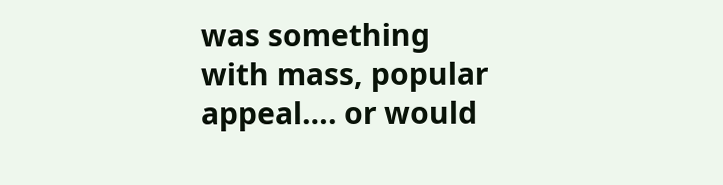was something with mass, popular appeal…. or would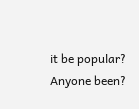it be popular?
Anyone been?